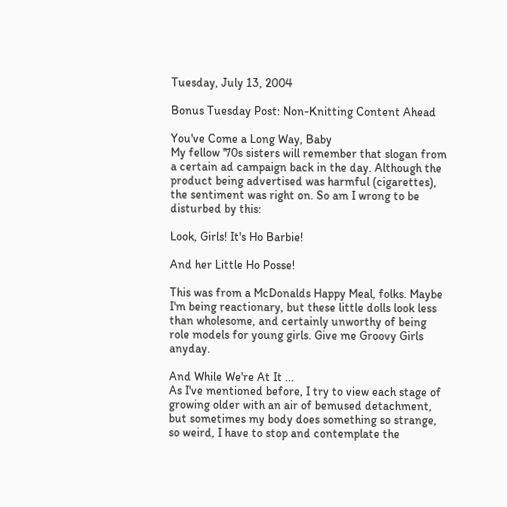Tuesday, July 13, 2004

Bonus Tuesday Post: Non-Knitting Content Ahead

You've Come a Long Way, Baby
My fellow '70s sisters will remember that slogan from a certain ad campaign back in the day. Although the product being advertised was harmful (cigarettes), the sentiment was right on. So am I wrong to be disturbed by this:

Look, Girls! It's Ho Barbie!

And her Little Ho Posse!

This was from a McDonalds Happy Meal, folks. Maybe I'm being reactionary, but these little dolls look less than wholesome, and certainly unworthy of being role models for young girls. Give me Groovy Girls anyday.

And While We're At It ...
As I've mentioned before, I try to view each stage of growing older with an air of bemused detachment, but sometimes my body does something so strange, so weird, I have to stop and contemplate the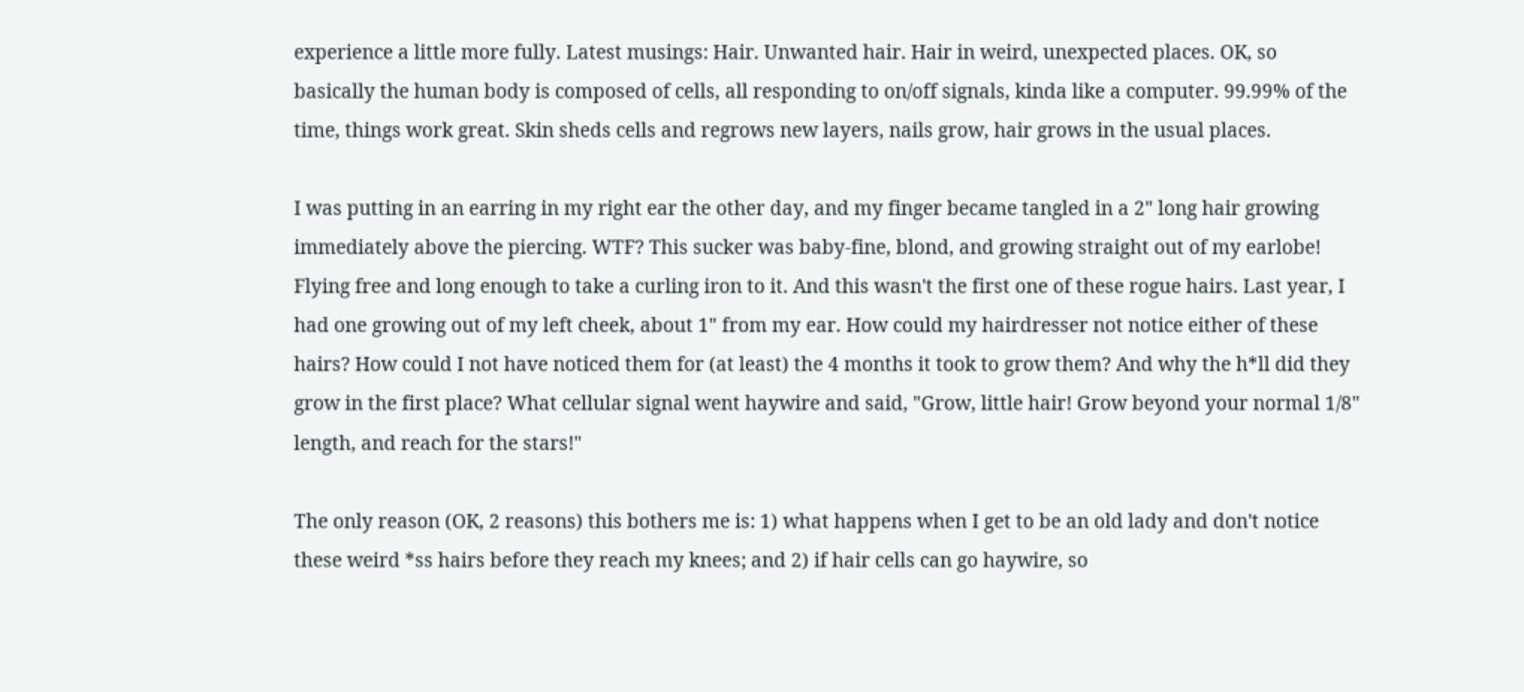experience a little more fully. Latest musings: Hair. Unwanted hair. Hair in weird, unexpected places. OK, so basically the human body is composed of cells, all responding to on/off signals, kinda like a computer. 99.99% of the time, things work great. Skin sheds cells and regrows new layers, nails grow, hair grows in the usual places.

I was putting in an earring in my right ear the other day, and my finger became tangled in a 2" long hair growing immediately above the piercing. WTF? This sucker was baby-fine, blond, and growing straight out of my earlobe! Flying free and long enough to take a curling iron to it. And this wasn't the first one of these rogue hairs. Last year, I had one growing out of my left cheek, about 1" from my ear. How could my hairdresser not notice either of these hairs? How could I not have noticed them for (at least) the 4 months it took to grow them? And why the h*ll did they grow in the first place? What cellular signal went haywire and said, "Grow, little hair! Grow beyond your normal 1/8" length, and reach for the stars!"

The only reason (OK, 2 reasons) this bothers me is: 1) what happens when I get to be an old lady and don't notice these weird *ss hairs before they reach my knees; and 2) if hair cells can go haywire, so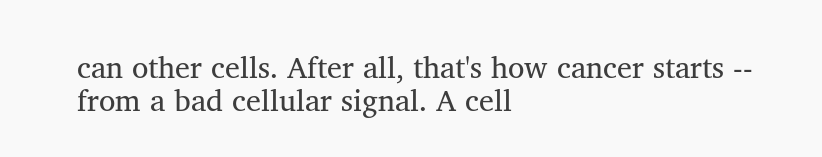can other cells. After all, that's how cancer starts -- from a bad cellular signal. A cell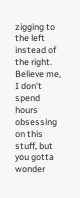zigging to the left instead of the right. Believe me, I don't spend hours obsessing on this stuff, but you gotta wonder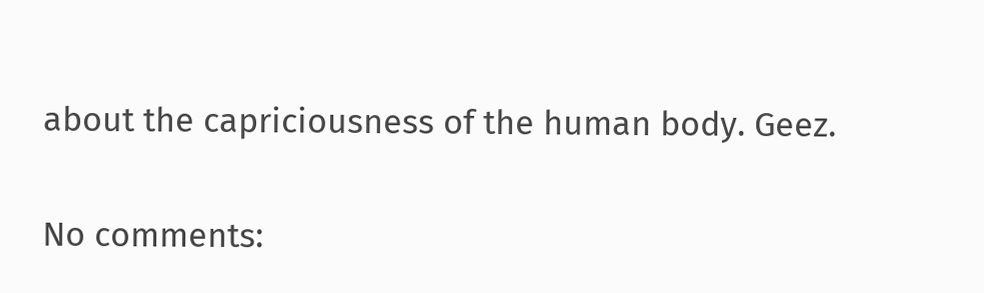about the capriciousness of the human body. Geez.

No comments: